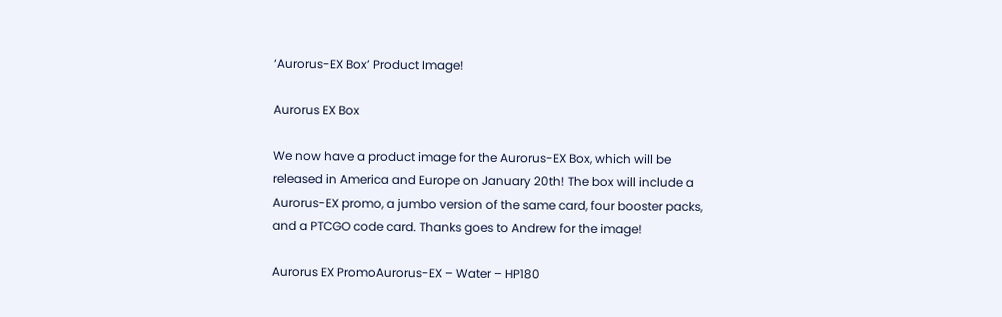‘Aurorus-EX Box’ Product Image!

Aurorus EX Box

We now have a product image for the Aurorus-EX Box, which will be released in America and Europe on January 20th! The box will include a Aurorus-EX promo, a jumbo version of the same card, four booster packs, and a PTCGO code card. Thanks goes to Andrew for the image!

Aurorus EX PromoAurorus-EX – Water – HP180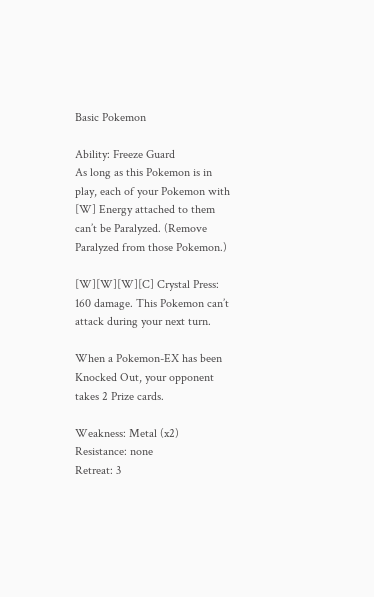Basic Pokemon

Ability: Freeze Guard
As long as this Pokemon is in play, each of your Pokemon with [W] Energy attached to them can’t be Paralyzed. (Remove Paralyzed from those Pokemon.)

[W][W][W][C] Crystal Press: 160 damage. This Pokemon can’t attack during your next turn.

When a Pokemon-EX has been Knocked Out, your opponent takes 2 Prize cards.

Weakness: Metal (x2)
Resistance: none
Retreat: 3